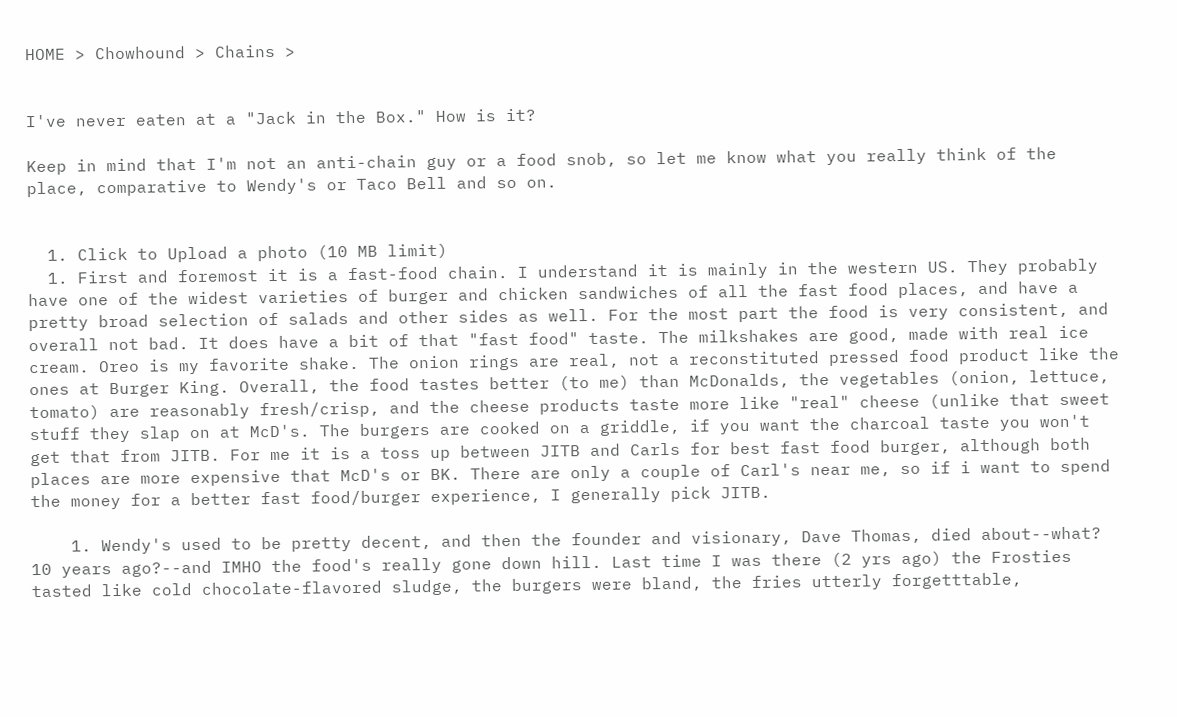HOME > Chowhound > Chains >


I've never eaten at a "Jack in the Box." How is it?

Keep in mind that I'm not an anti-chain guy or a food snob, so let me know what you really think of the place, comparative to Wendy's or Taco Bell and so on.


  1. Click to Upload a photo (10 MB limit)
  1. First and foremost it is a fast-food chain. I understand it is mainly in the western US. They probably have one of the widest varieties of burger and chicken sandwiches of all the fast food places, and have a pretty broad selection of salads and other sides as well. For the most part the food is very consistent, and overall not bad. It does have a bit of that "fast food" taste. The milkshakes are good, made with real ice cream. Oreo is my favorite shake. The onion rings are real, not a reconstituted pressed food product like the ones at Burger King. Overall, the food tastes better (to me) than McDonalds, the vegetables (onion, lettuce, tomato) are reasonably fresh/crisp, and the cheese products taste more like "real" cheese (unlike that sweet stuff they slap on at McD's. The burgers are cooked on a griddle, if you want the charcoal taste you won't get that from JITB. For me it is a toss up between JITB and Carls for best fast food burger, although both places are more expensive that McD's or BK. There are only a couple of Carl's near me, so if i want to spend the money for a better fast food/burger experience, I generally pick JITB.

    1. Wendy's used to be pretty decent, and then the founder and visionary, Dave Thomas, died about--what? 10 years ago?--and IMHO the food's really gone down hill. Last time I was there (2 yrs ago) the Frosties tasted like cold chocolate-flavored sludge, the burgers were bland, the fries utterly forgetttable,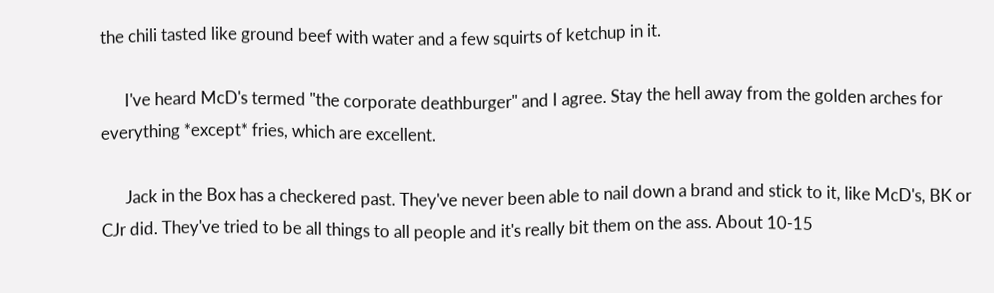the chili tasted like ground beef with water and a few squirts of ketchup in it.

      I've heard McD's termed "the corporate deathburger" and I agree. Stay the hell away from the golden arches for everything *except* fries, which are excellent.

      Jack in the Box has a checkered past. They've never been able to nail down a brand and stick to it, like McD's, BK or CJr did. They've tried to be all things to all people and it's really bit them on the ass. About 10-15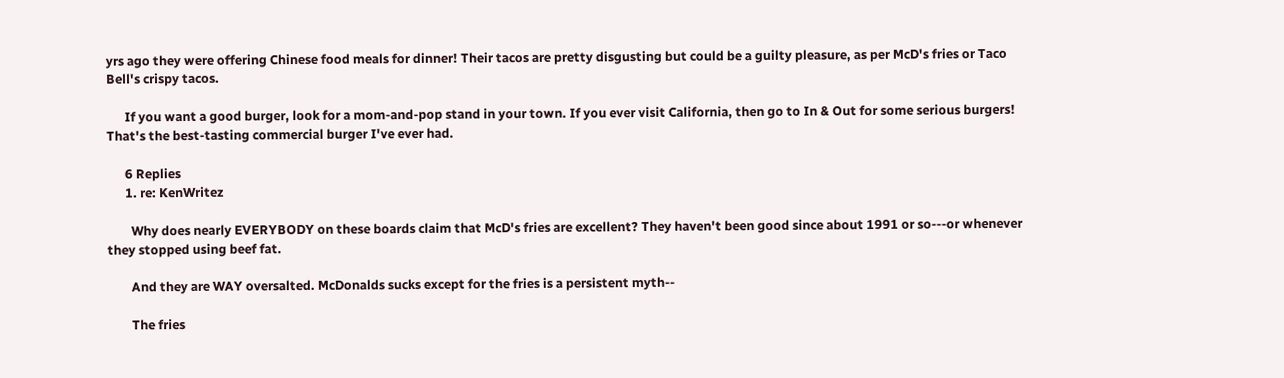yrs ago they were offering Chinese food meals for dinner! Their tacos are pretty disgusting but could be a guilty pleasure, as per McD's fries or Taco Bell's crispy tacos.

      If you want a good burger, look for a mom-and-pop stand in your town. If you ever visit California, then go to In & Out for some serious burgers! That's the best-tasting commercial burger I've ever had.

      6 Replies
      1. re: KenWritez

        Why does nearly EVERYBODY on these boards claim that McD's fries are excellent? They haven't been good since about 1991 or so---or whenever they stopped using beef fat.

        And they are WAY oversalted. McDonalds sucks except for the fries is a persistent myth--

        The fries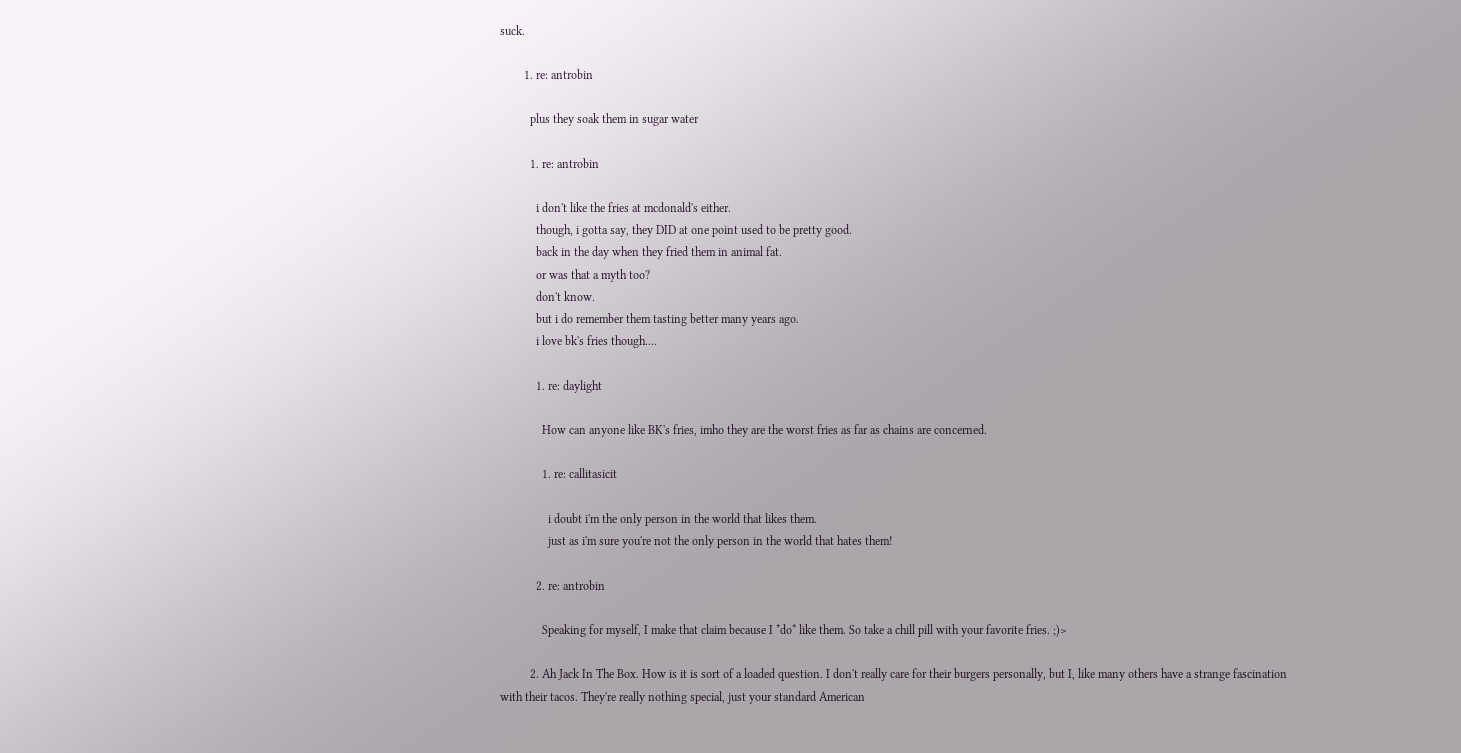suck.

        1. re: antrobin

          plus they soak them in sugar water

          1. re: antrobin

            i don't like the fries at mcdonald's either.
            though, i gotta say, they DID at one point used to be pretty good.
            back in the day when they fried them in animal fat.
            or was that a myth too?
            don't know.
            but i do remember them tasting better many years ago.
            i love bk's fries though....

            1. re: daylight

              How can anyone like BK's fries, imho they are the worst fries as far as chains are concerned.

              1. re: callitasicit

                i doubt i'm the only person in the world that likes them.
                just as i'm sure you're not the only person in the world that hates them!

            2. re: antrobin

              Speaking for myself, I make that claim because I *do* like them. So take a chill pill with your favorite fries. ;)>

          2. Ah Jack In The Box. How is it is sort of a loaded question. I don't really care for their burgers personally, but I, like many others have a strange fascination with their tacos. They're really nothing special, just your standard American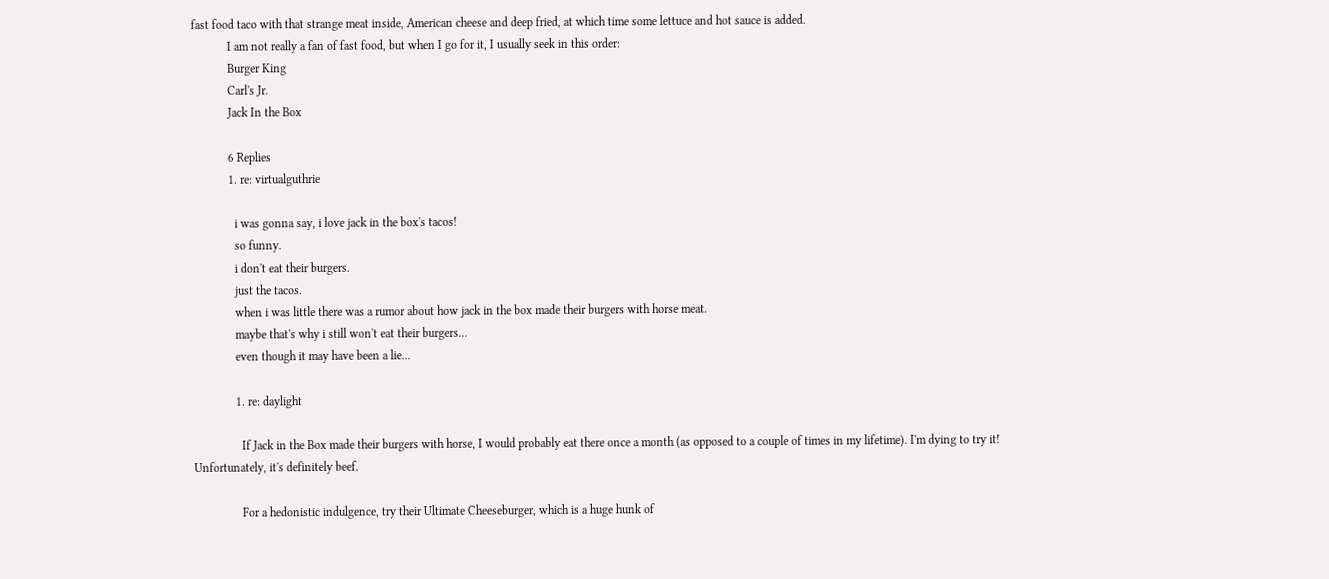fast food taco with that strange meat inside, American cheese and deep fried, at which time some lettuce and hot sauce is added.
            I am not really a fan of fast food, but when I go for it, I usually seek in this order:
            Burger King
            Carl's Jr.
            Jack In the Box

            6 Replies
            1. re: virtualguthrie

              i was gonna say, i love jack in the box's tacos!
              so funny.
              i don't eat their burgers.
              just the tacos.
              when i was little there was a rumor about how jack in the box made their burgers with horse meat.
              maybe that's why i still won't eat their burgers...
              even though it may have been a lie...

              1. re: daylight

                If Jack in the Box made their burgers with horse, I would probably eat there once a month (as opposed to a couple of times in my lifetime). I'm dying to try it! Unfortunately, it's definitely beef.

                For a hedonistic indulgence, try their Ultimate Cheeseburger, which is a huge hunk of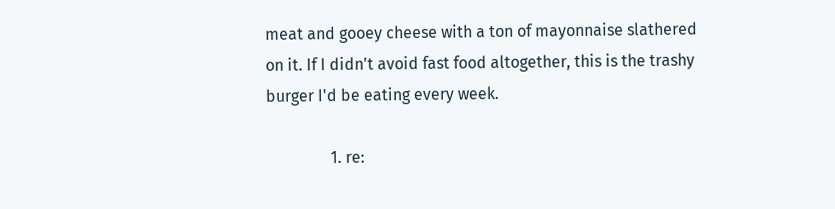meat and gooey cheese with a ton of mayonnaise slathered on it. If I didn't avoid fast food altogether, this is the trashy burger I'd be eating every week.

                1. re: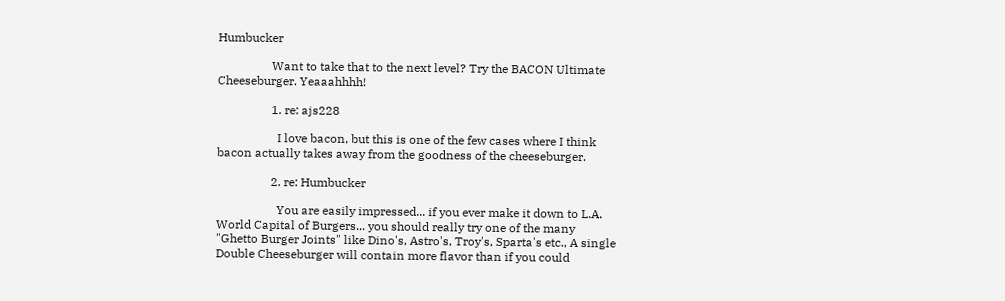Humbucker

                  Want to take that to the next level? Try the BACON Ultimate Cheeseburger. Yeaaahhhh!

                  1. re: ajs228

                    I love bacon, but this is one of the few cases where I think bacon actually takes away from the goodness of the cheeseburger.

                  2. re: Humbucker

                    You are easily impressed... if you ever make it down to L.A. World Capital of Burgers... you should really try one of the many "Ghetto Burger Joints" like Dino's, Astro's, Troy's, Sparta's etc., A single Double Cheeseburger will contain more flavor than if you could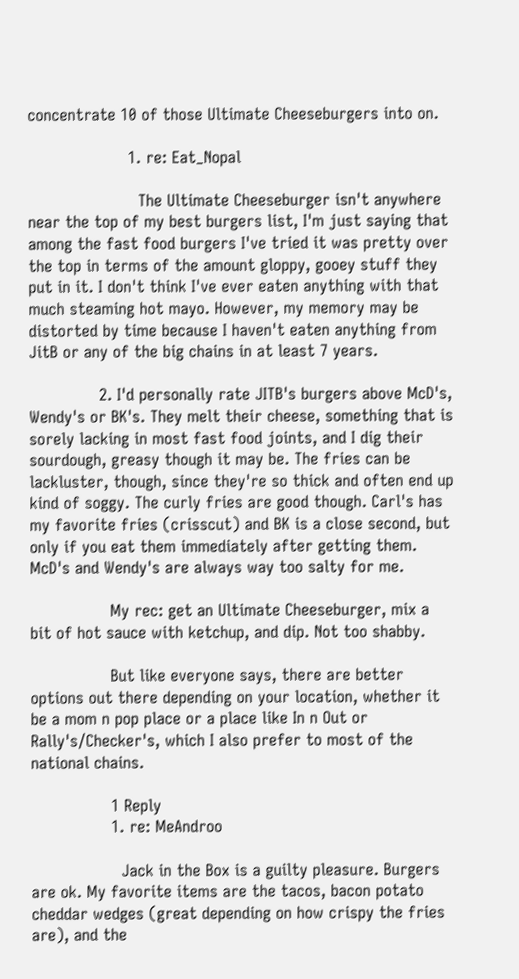concentrate 10 of those Ultimate Cheeseburgers into on.

                    1. re: Eat_Nopal

                      The Ultimate Cheeseburger isn't anywhere near the top of my best burgers list, I'm just saying that among the fast food burgers I've tried it was pretty over the top in terms of the amount gloppy, gooey stuff they put in it. I don't think I've ever eaten anything with that much steaming hot mayo. However, my memory may be distorted by time because I haven't eaten anything from JitB or any of the big chains in at least 7 years.

              2. I'd personally rate JITB's burgers above McD's, Wendy's or BK's. They melt their cheese, something that is sorely lacking in most fast food joints, and I dig their sourdough, greasy though it may be. The fries can be lackluster, though, since they're so thick and often end up kind of soggy. The curly fries are good though. Carl's has my favorite fries (crisscut) and BK is a close second, but only if you eat them immediately after getting them. McD's and Wendy's are always way too salty for me.

                My rec: get an Ultimate Cheeseburger, mix a bit of hot sauce with ketchup, and dip. Not too shabby.

                But like everyone says, there are better options out there depending on your location, whether it be a mom n pop place or a place like In n Out or Rally's/Checker's, which I also prefer to most of the national chains.

                1 Reply
                1. re: MeAndroo

                  Jack in the Box is a guilty pleasure. Burgers are ok. My favorite items are the tacos, bacon potato cheddar wedges (great depending on how crispy the fries are), and the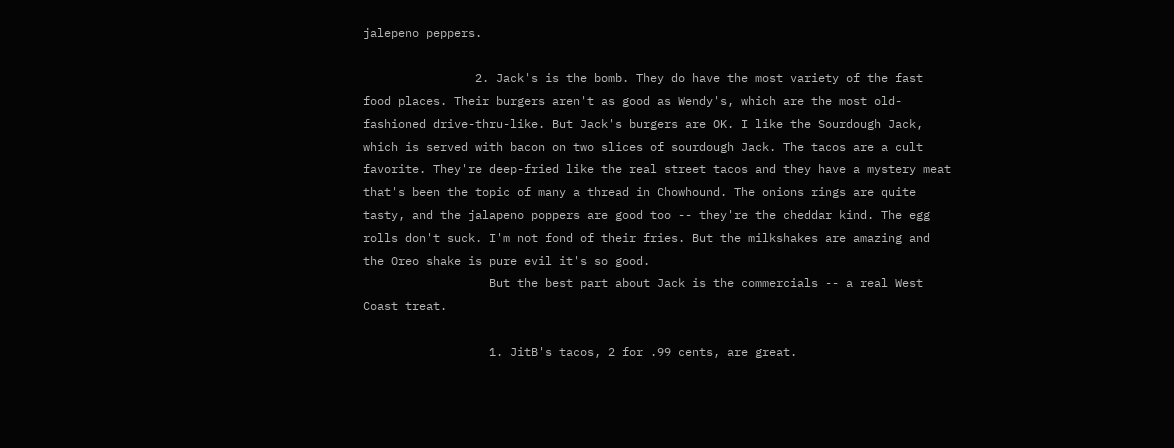jalepeno peppers.

                2. Jack's is the bomb. They do have the most variety of the fast food places. Their burgers aren't as good as Wendy's, which are the most old-fashioned drive-thru-like. But Jack's burgers are OK. I like the Sourdough Jack, which is served with bacon on two slices of sourdough Jack. The tacos are a cult favorite. They're deep-fried like the real street tacos and they have a mystery meat that's been the topic of many a thread in Chowhound. The onions rings are quite tasty, and the jalapeno poppers are good too -- they're the cheddar kind. The egg rolls don't suck. I'm not fond of their fries. But the milkshakes are amazing and the Oreo shake is pure evil it's so good.
                  But the best part about Jack is the commercials -- a real West Coast treat.

                  1. JitB's tacos, 2 for .99 cents, are great.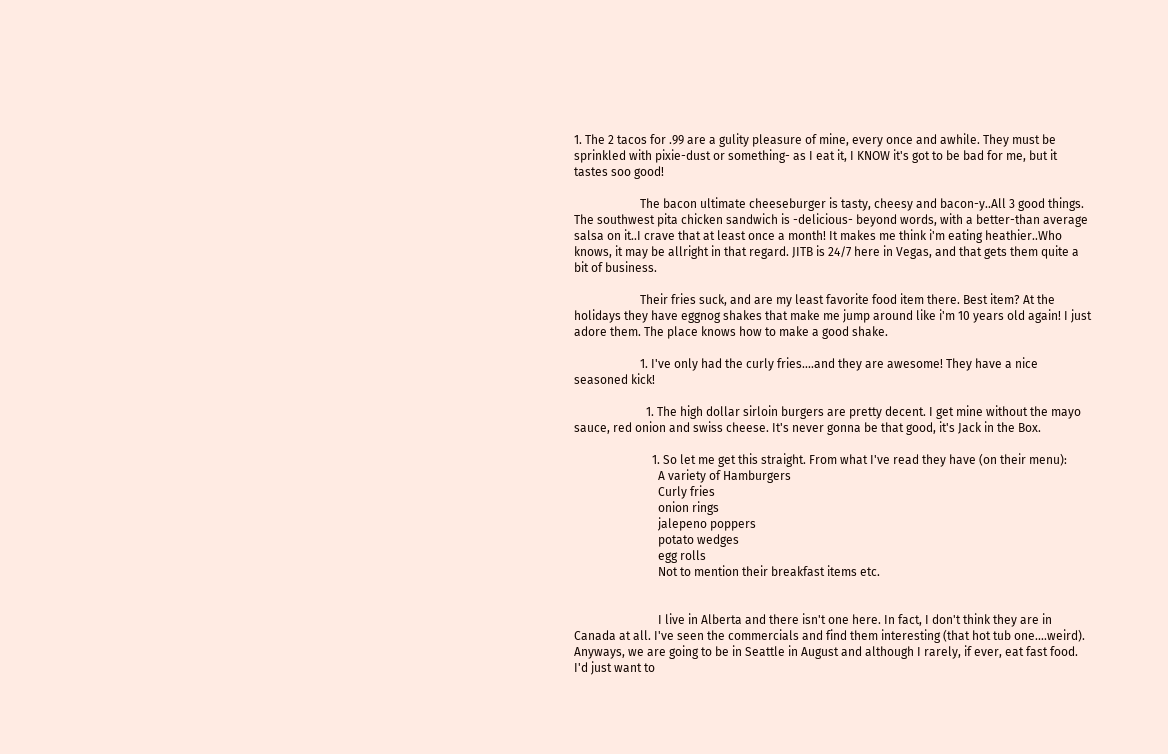1. The 2 tacos for .99 are a gulity pleasure of mine, every once and awhile. They must be sprinkled with pixie-dust or something- as I eat it, I KNOW it's got to be bad for me, but it tastes soo good!

                      The bacon ultimate cheeseburger is tasty, cheesy and bacon-y..All 3 good things. The southwest pita chicken sandwich is -delicious- beyond words, with a better-than average salsa on it..I crave that at least once a month! It makes me think i'm eating heathier..Who knows, it may be allright in that regard. JITB is 24/7 here in Vegas, and that gets them quite a bit of business.

                      Their fries suck, and are my least favorite food item there. Best item? At the holidays they have eggnog shakes that make me jump around like i'm 10 years old again! I just adore them. The place knows how to make a good shake.

                      1. I've only had the curly fries....and they are awesome! They have a nice seasoned kick!

                        1. The high dollar sirloin burgers are pretty decent. I get mine without the mayo sauce, red onion and swiss cheese. It's never gonna be that good, it's Jack in the Box.

                          1. So let me get this straight. From what I've read they have (on their menu):
                            A variety of Hamburgers
                            Curly fries
                            onion rings
                            jalepeno poppers
                            potato wedges
                            egg rolls
                            Not to mention their breakfast items etc.


                            I live in Alberta and there isn't one here. In fact, I don't think they are in Canada at all. I've seen the commercials and find them interesting (that hot tub one....weird). Anyways, we are going to be in Seattle in August and although I rarely, if ever, eat fast food. I'd just want to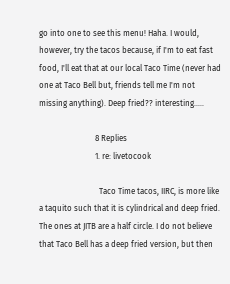go into one to see this menu! Haha. I would, however, try the tacos because, if I'm to eat fast food, I'll eat that at our local Taco Time (never had one at Taco Bell but, friends tell me I'm not missing anything). Deep fried?? interesting.....

                            8 Replies
                            1. re: livetocook

                              Taco Time tacos, IIRC, is more like a taquito such that it is cylindrical and deep fried. The ones at JITB are a half circle. I do not believe that Taco Bell has a deep fried version, but then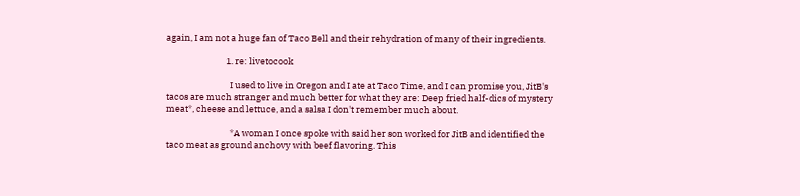again, I am not a huge fan of Taco Bell and their rehydration of many of their ingredients.

                              1. re: livetocook

                                I used to live in Oregon and I ate at Taco Time, and I can promise you, JitB's tacos are much stranger and much better for what they are: Deep fried half-dics of mystery meat*, cheese and lettuce, and a salsa I don't remember much about.

                                *A woman I once spoke with said her son worked for JitB and identified the taco meat as ground anchovy with beef flavoring. This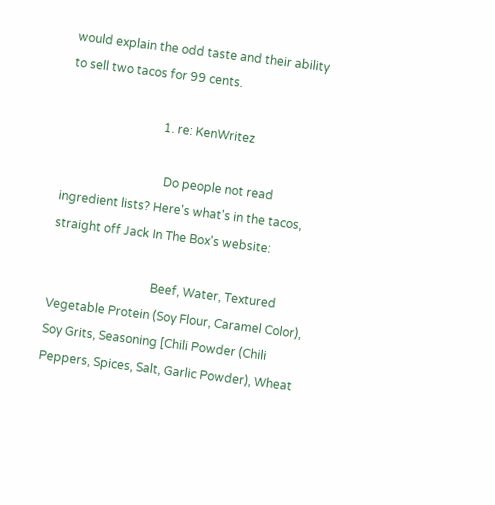would explain the odd taste and their ability to sell two tacos for 99 cents.

                                1. re: KenWritez

                                  Do people not read ingredient lists? Here's what's in the tacos, straight off Jack In The Box's website:

                                  Beef, Water, Textured Vegetable Protein (Soy Flour, Caramel Color), Soy Grits, Seasoning [Chili Powder (Chili Peppers, Spices, Salt, Garlic Powder), Wheat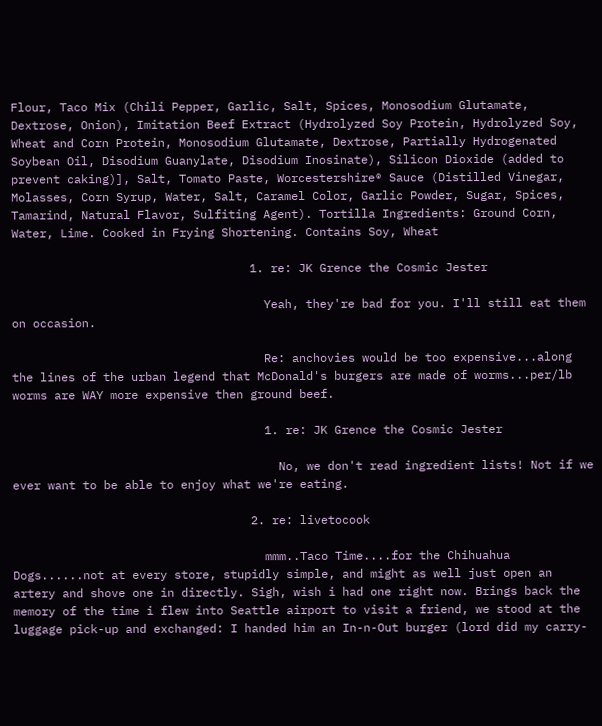Flour, Taco Mix (Chili Pepper, Garlic, Salt, Spices, Monosodium Glutamate, Dextrose, Onion), Imitation Beef Extract (Hydrolyzed Soy Protein, Hydrolyzed Soy, Wheat and Corn Protein, Monosodium Glutamate, Dextrose, Partially Hydrogenated Soybean Oil, Disodium Guanylate, Disodium Inosinate), Silicon Dioxide (added to prevent caking)], Salt, Tomato Paste, Worcestershire® Sauce (Distilled Vinegar, Molasses, Corn Syrup, Water, Salt, Caramel Color, Garlic Powder, Sugar, Spices, Tamarind, Natural Flavor, Sulfiting Agent). Tortilla Ingredients: Ground Corn, Water, Lime. Cooked in Frying Shortening. Contains Soy, Wheat

                                  1. re: JK Grence the Cosmic Jester

                                    Yeah, they're bad for you. I'll still eat them on occasion.

                                    Re: anchovies would be too expensive...along the lines of the urban legend that McDonald's burgers are made of worms...per/lb worms are WAY more expensive then ground beef.

                                    1. re: JK Grence the Cosmic Jester

                                      No, we don't read ingredient lists! Not if we ever want to be able to enjoy what we're eating.

                                  2. re: livetocook

                                    mmm..Taco Time....for the Chihuahua Dogs......not at every store, stupidly simple, and might as well just open an artery and shove one in directly. Sigh, wish i had one right now. Brings back the memory of the time i flew into Seattle airport to visit a friend, we stood at the luggage pick-up and exchanged: I handed him an In-n-Out burger (lord did my carry-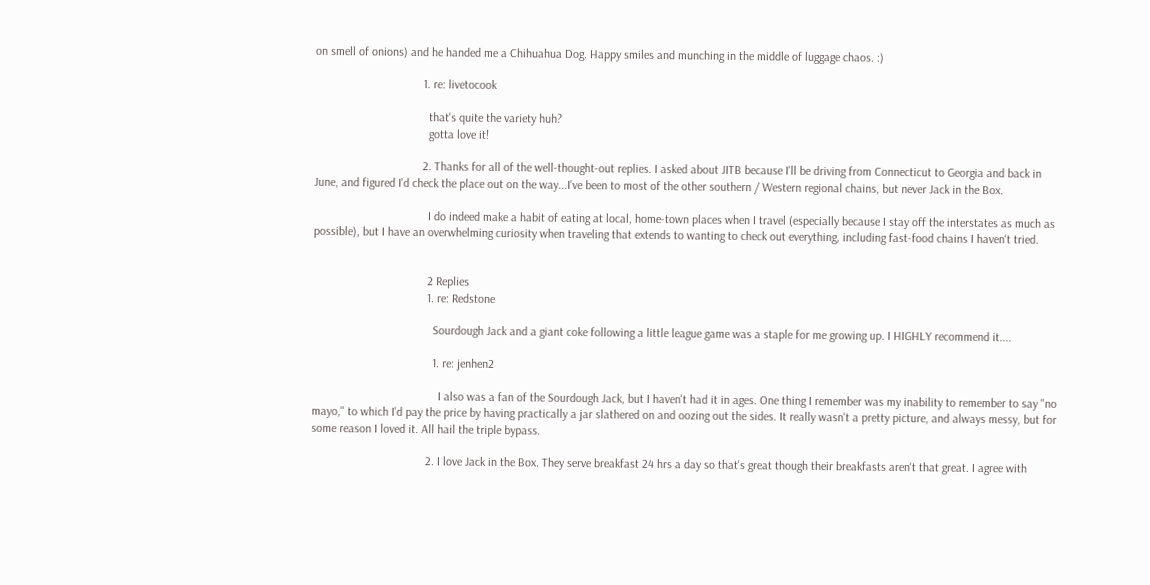on smell of onions) and he handed me a Chihuahua Dog. Happy smiles and munching in the middle of luggage chaos. :)

                                    1. re: livetocook

                                      that's quite the variety huh?
                                      gotta love it!

                                    2. Thanks for all of the well-thought-out replies. I asked about JITB because I'll be driving from Connecticut to Georgia and back in June, and figured I'd check the place out on the way...I've been to most of the other southern / Western regional chains, but never Jack in the Box.

                                      I do indeed make a habit of eating at local, home-town places when I travel (especially because I stay off the interstates as much as possible), but I have an overwhelming curiosity when traveling that extends to wanting to check out everything, including fast-food chains I haven't tried.


                                      2 Replies
                                      1. re: Redstone

                                        Sourdough Jack and a giant coke following a little league game was a staple for me growing up. I HIGHLY recommend it....

                                        1. re: jenhen2

                                          I also was a fan of the Sourdough Jack, but I haven't had it in ages. One thing I remember was my inability to remember to say "no mayo," to which I'd pay the price by having practically a jar slathered on and oozing out the sides. It really wasn't a pretty picture, and always messy, but for some reason I loved it. All hail the triple bypass.

                                      2. I love Jack in the Box. They serve breakfast 24 hrs a day so that's great though their breakfasts aren't that great. I agree with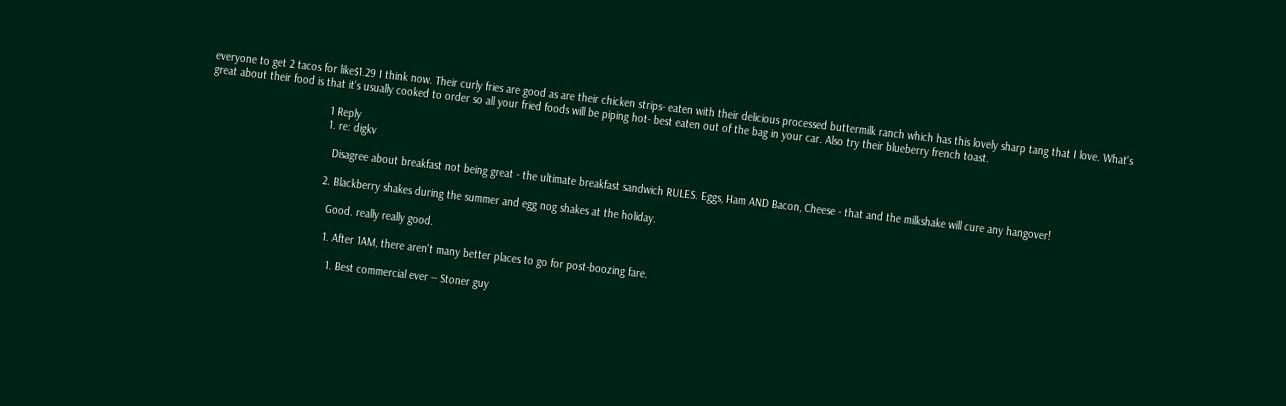everyone to get 2 tacos for like$1.29 I think now. Their curly fries are good as are their chicken strips- eaten with their delicious processed buttermilk ranch which has this lovely sharp tang that I love. What's great about their food is that it's usually cooked to order so all your fried foods will be piping hot- best eaten out of the bag in your car. Also try their blueberry french toast.

                                        1 Reply
                                        1. re: digkv

                                          Disagree about breakfast not being great - the ultimate breakfast sandwich RULES. Eggs, Ham AND Bacon, Cheese - that and the milkshake will cure any hangover!

                                        2. Blackberry shakes during the summer and egg nog shakes at the holiday.

                                          Good. really really good.

                                          1. After 1AM, there aren't many better places to go for post-boozing fare.

                                            1. Best commercial ever -- Stoner guy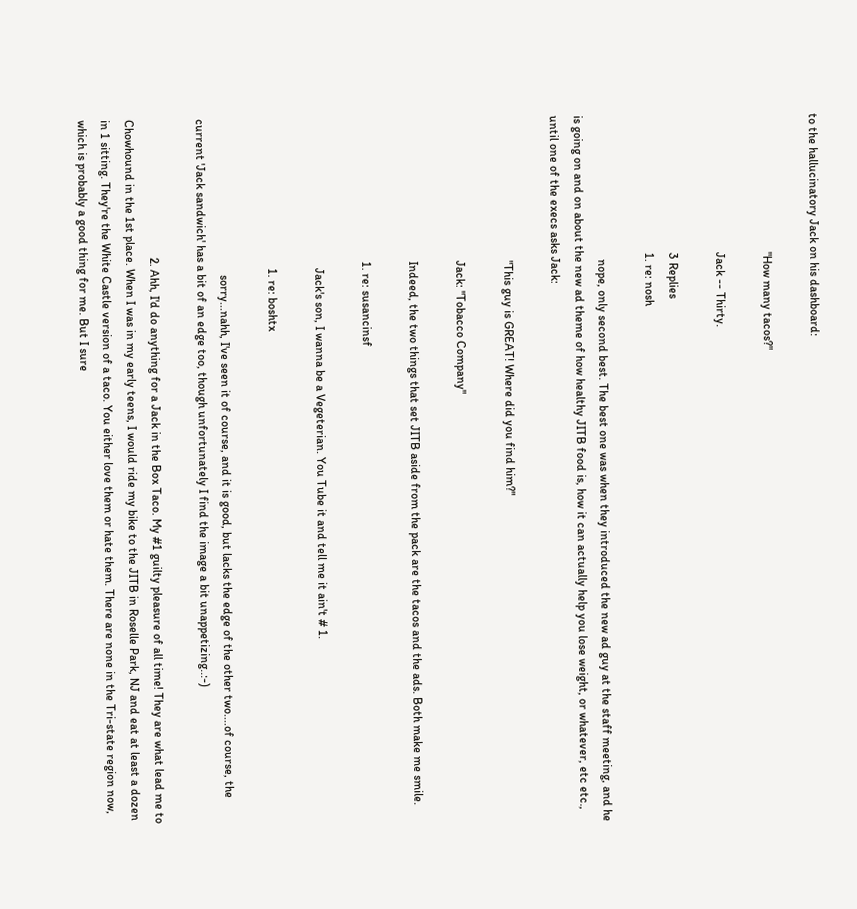to the hallucinatory Jack on his dashboard:

                                              "How many tacos?"

                                              Jack -- Thirty.

                                              3 Replies
                                              1. re: nosh

                                                nope, only second best. The best one was when they introduced the new ad guy at the staff meeting, and he is going on and on about the new ad theme of how healthy JITB food is, how it can actually help you lose weight, or whatever, etc etc., until one of the execs asks Jack:

                                                "This guy is GREAT! Where did you find him?"

                                                Jack: "Tobacco Company"

                                                Indeed, the two things that set JITB aside from the pack are the tacos and the ads. Both make me smile.

                                                1. re: susancinsf

                                                  Jack's son, I wanna be a Vegeterian. You Tube it and tell me it ain't # 1.

                                                  1. re: boshtx

                                                    sorry...nahh, I've seen it of course, and it is good, but lacks the edge of the other two....of course, the current 'Jack sandwich' has a bit of an edge too, though unfortunately I find the image a bit unappetizing..:-)

                                              2. Ahh, I'd do anything for a Jack in the Box Taco. My #1 guilty pleasure of all time! They are what lead me to Chowhound in the 1st place. When I was in my early teens, I would ride my bike to the JITB in Roselle Park, NJ and eat at least a dozen in 1 sitting. They're the White Castle version of a taco. You either love them or hate them. There are none in the Tri-state region now, which is probably a good thing for me. But I sure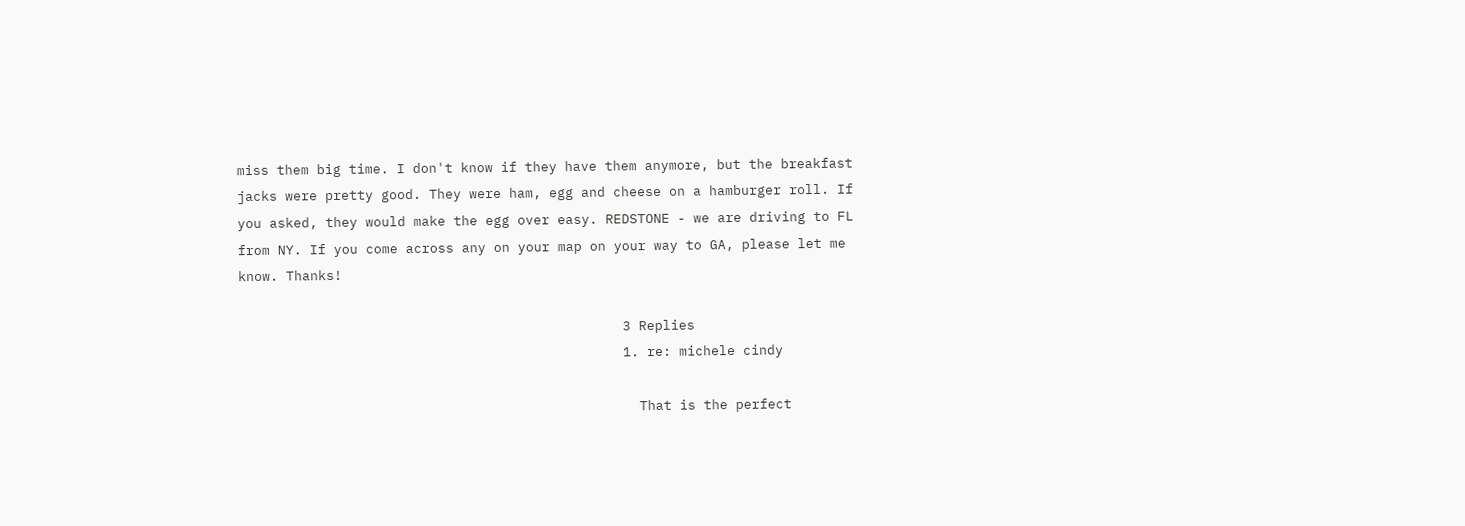miss them big time. I don't know if they have them anymore, but the breakfast jacks were pretty good. They were ham, egg and cheese on a hamburger roll. If you asked, they would make the egg over easy. REDSTONE - we are driving to FL from NY. If you come across any on your map on your way to GA, please let me know. Thanks!

                                                3 Replies
                                                1. re: michele cindy

                                                  That is the perfect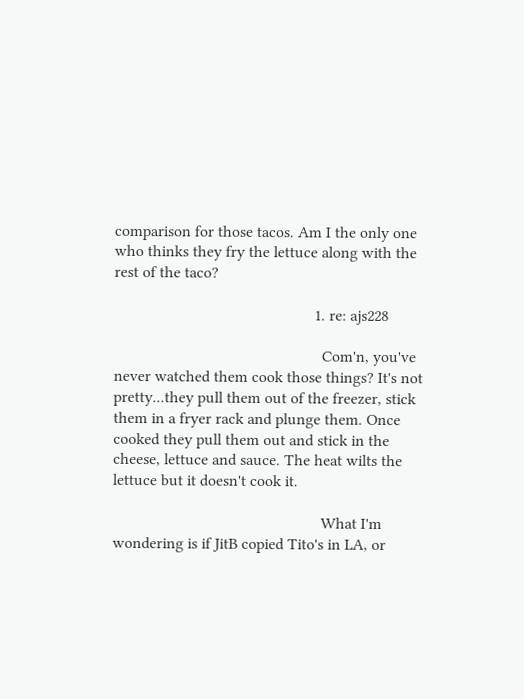comparison for those tacos. Am I the only one who thinks they fry the lettuce along with the rest of the taco?

                                                  1. re: ajs228

                                                    Com'n, you've never watched them cook those things? It's not pretty...they pull them out of the freezer, stick them in a fryer rack and plunge them. Once cooked they pull them out and stick in the cheese, lettuce and sauce. The heat wilts the lettuce but it doesn't cook it.

                                                    What I'm wondering is if JitB copied Tito's in LA, or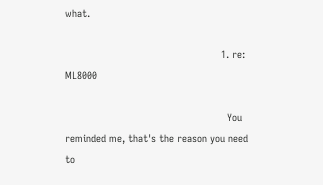what.

                                                    1. re: ML8000

                                                      You reminded me, that's the reason you need to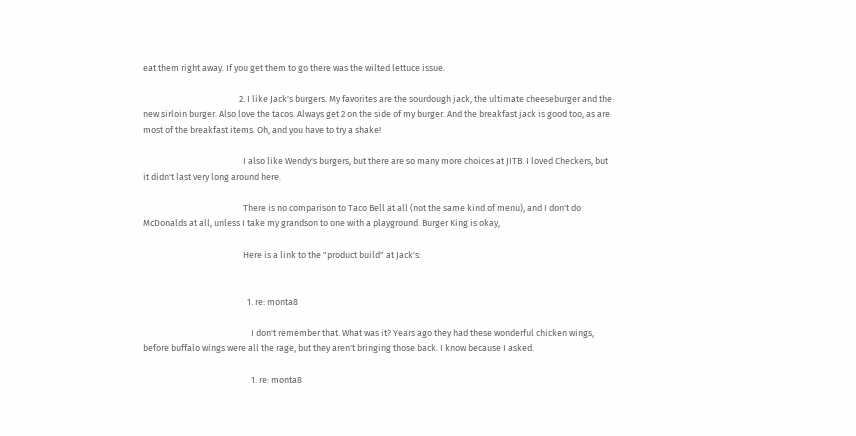eat them right away. If you get them to go there was the wilted lettuce issue.

                                                2. I like Jack's burgers. My favorites are the sourdough jack, the ultimate cheeseburger and the new sirloin burger. Also love the tacos. Always get 2 on the side of my burger. And the breakfast jack is good too, as are most of the breakfast items. Oh, and you have to try a shake!

                                                  I also like Wendy's burgers, but there are so many more choices at JITB. I loved Checkers, but it didn't last very long around here.

                                                  There is no comparison to Taco Bell at all (not the same kind of menu), and I don't do McDonalds at all, unless I take my grandson to one with a playground. Burger King is okay,

                                                  Here is a link to the "product build" at Jack's:


                                                    1. re: monta8

                                                      I don't remember that. What was it? Years ago they had these wonderful chicken wings, before buffalo wings were all the rage, but they aren't bringing those back. I know because I asked.

                                                      1. re: monta8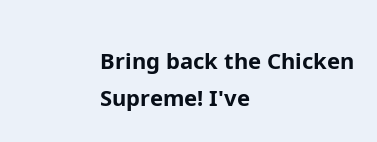Bring back the Chicken Supreme! I've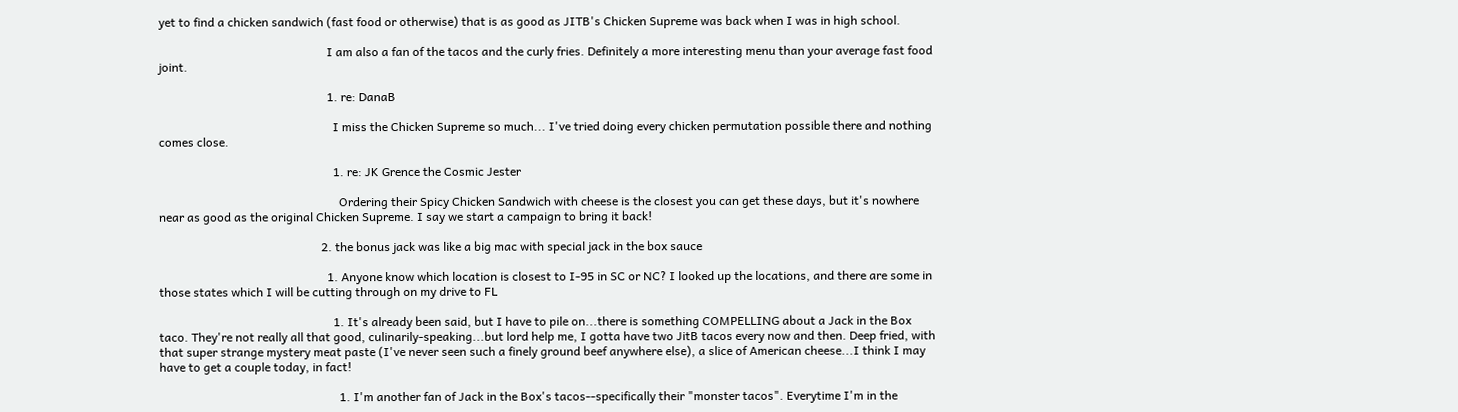yet to find a chicken sandwich (fast food or otherwise) that is as good as JITB's Chicken Supreme was back when I was in high school.

                                                        I am also a fan of the tacos and the curly fries. Definitely a more interesting menu than your average fast food joint.

                                                        1. re: DanaB

                                                          I miss the Chicken Supreme so much... I've tried doing every chicken permutation possible there and nothing comes close.

                                                          1. re: JK Grence the Cosmic Jester

                                                            Ordering their Spicy Chicken Sandwich with cheese is the closest you can get these days, but it's nowhere near as good as the original Chicken Supreme. I say we start a campaign to bring it back!

                                                      2. the bonus jack was like a big mac with special jack in the box sauce

                                                        1. Anyone know which location is closest to I-95 in SC or NC? I looked up the locations, and there are some in those states which I will be cutting through on my drive to FL

                                                          1. It's already been said, but I have to pile on...there is something COMPELLING about a Jack in the Box taco. They're not really all that good, culinarily-speaking...but lord help me, I gotta have two JitB tacos every now and then. Deep fried, with that super strange mystery meat paste (I've never seen such a finely ground beef anywhere else), a slice of American cheese...I think I may have to get a couple today, in fact!

                                                            1. I'm another fan of Jack in the Box's tacos--specifically their "monster tacos". Everytime I'm in the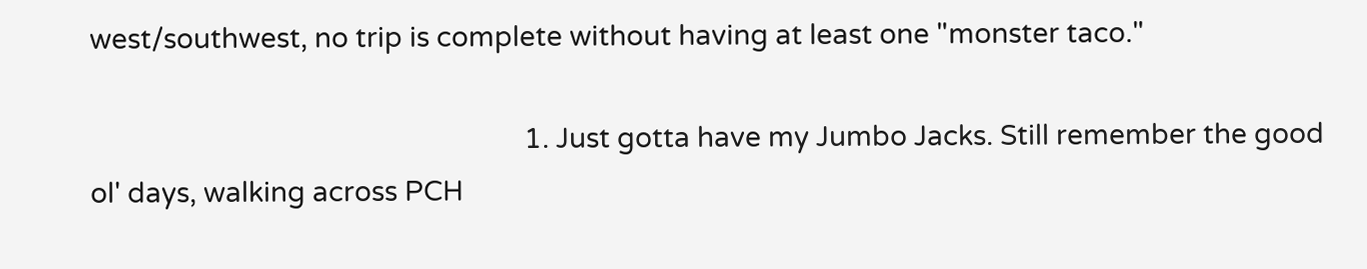west/southwest, no trip is complete without having at least one "monster taco."

                                                              1. Just gotta have my Jumbo Jacks. Still remember the good ol' days, walking across PCH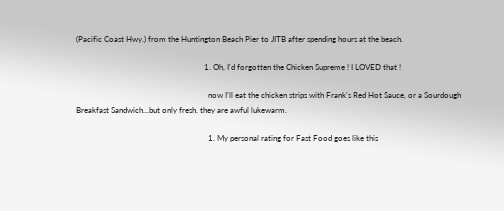(Pacific Coast Hwy.) from the Huntington Beach Pier to JITB after spending hours at the beach.

                                                                1. Oh, I'd forgotten the Chicken Supreme ! I LOVED that !

                                                                  now I'll eat the chicken strips with Frank's Red Hot Sauce, or a Sourdough Breakfast Sandwich...but only fresh. they are awful lukewarm.

                                                                  1. My personal rating for Fast Food goes like this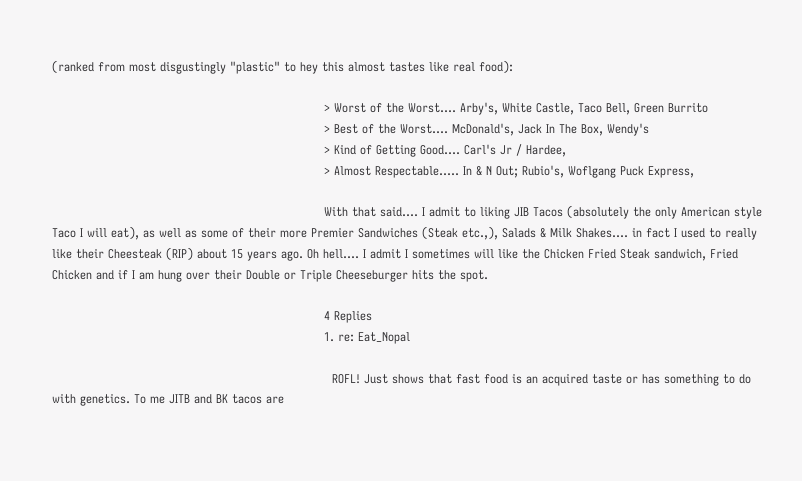(ranked from most disgustingly "plastic" to hey this almost tastes like real food):

                                                                    > Worst of the Worst.... Arby's, White Castle, Taco Bell, Green Burrito
                                                                    > Best of the Worst.... McDonald's, Jack In The Box, Wendy's
                                                                    > Kind of Getting Good.... Carl's Jr / Hardee,
                                                                    > Almost Respectable..... In & N Out; Rubio's, Woflgang Puck Express,

                                                                    With that said.... I admit to liking JIB Tacos (absolutely the only American style Taco I will eat), as well as some of their more Premier Sandwiches (Steak etc.,), Salads & Milk Shakes.... in fact I used to really like their Cheesteak (RIP) about 15 years ago. Oh hell.... I admit I sometimes will like the Chicken Fried Steak sandwich, Fried Chicken and if I am hung over their Double or Triple Cheeseburger hits the spot.

                                                                    4 Replies
                                                                    1. re: Eat_Nopal

                                                                      ROFL! Just shows that fast food is an acquired taste or has something to do with genetics. To me JITB and BK tacos are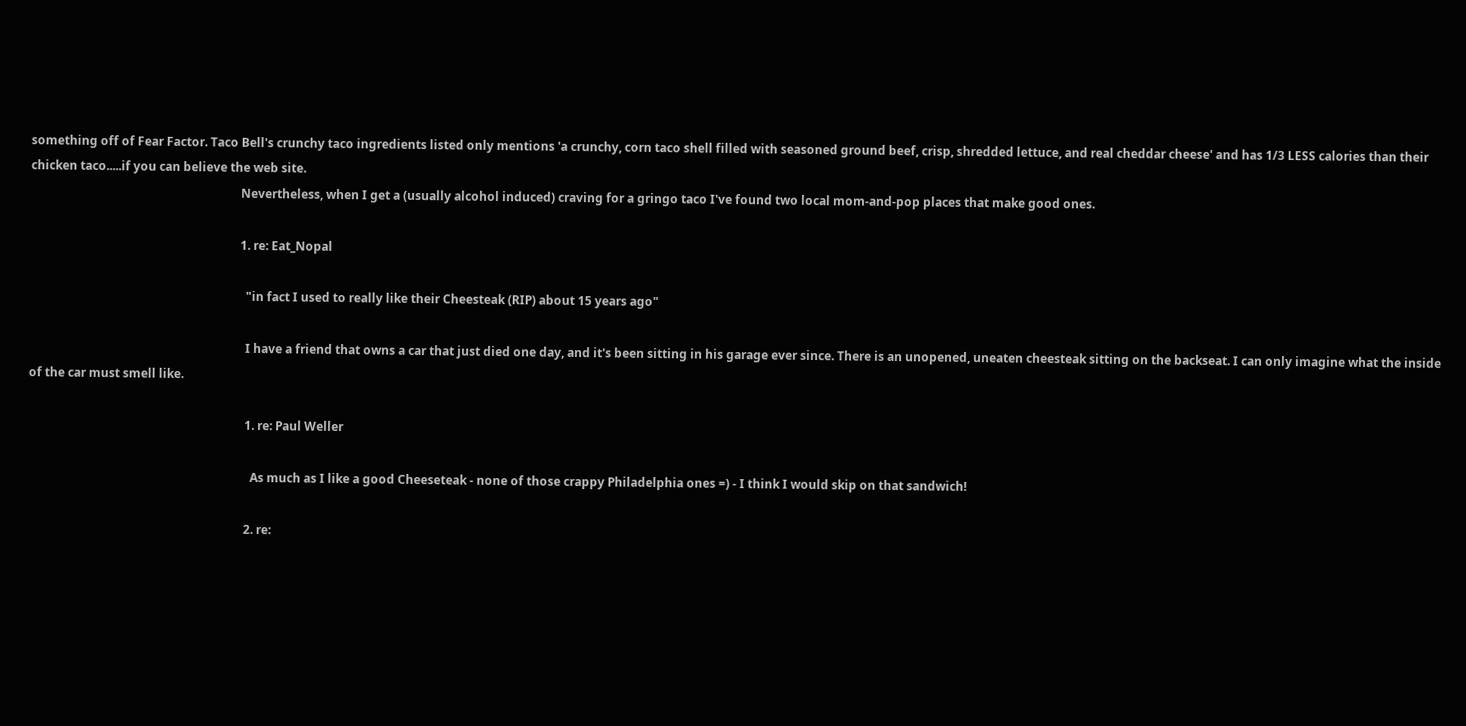something off of Fear Factor. Taco Bell's crunchy taco ingredients listed only mentions 'a crunchy, corn taco shell filled with seasoned ground beef, crisp, shredded lettuce, and real cheddar cheese' and has 1/3 LESS calories than their chicken taco.....if you can believe the web site.
                                                                      Nevertheless, when I get a (usually alcohol induced) craving for a gringo taco I've found two local mom-and-pop places that make good ones.

                                                                      1. re: Eat_Nopal

                                                                        "in fact I used to really like their Cheesteak (RIP) about 15 years ago"

                                                                        I have a friend that owns a car that just died one day, and it's been sitting in his garage ever since. There is an unopened, uneaten cheesteak sitting on the backseat. I can only imagine what the inside of the car must smell like.

                                                                        1. re: Paul Weller

                                                                          As much as I like a good Cheeseteak - none of those crappy Philadelphia ones =) - I think I would skip on that sandwich!

                                                                        2. re: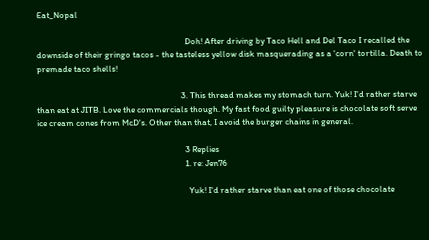Eat_Nopal

                                                                          Doh! After driving by Taco Hell and Del Taco I recalled the downside of their gringo tacos - the tasteless yellow disk masquerading as a 'corn' tortilla. Death to premade taco shells!

                                                                        3. This thread makes my stomach turn. Yuk! I'd rather starve than eat at JITB. Love the commercials though. My fast food guilty pleasure is chocolate soft serve ice cream cones from McD's. Other than that, I avoid the burger chains in general.

                                                                          3 Replies
                                                                          1. re: Jen76

                                                                            Yuk! I'd rather starve than eat one of those chocolate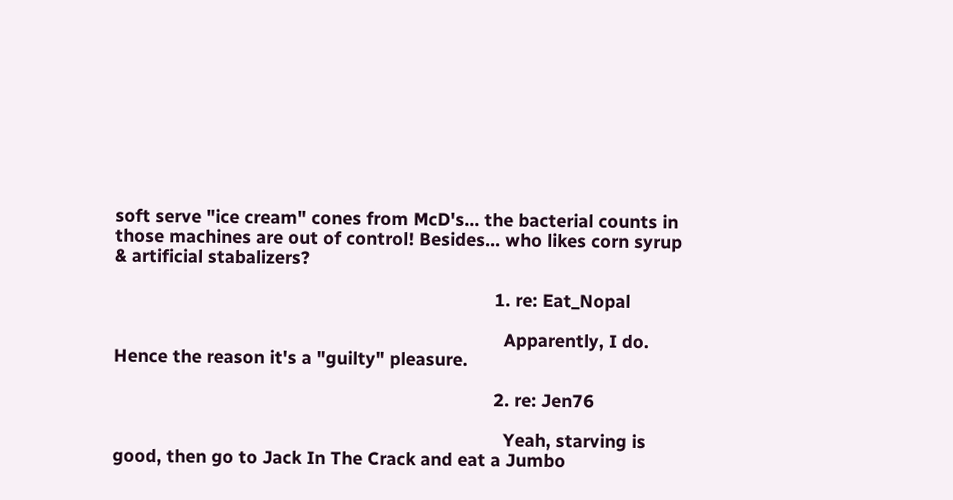soft serve "ice cream" cones from McD's... the bacterial counts in those machines are out of control! Besides... who likes corn syrup & artificial stabalizers?

                                                                            1. re: Eat_Nopal

                                                                              Apparently, I do. Hence the reason it's a "guilty" pleasure.

                                                                            2. re: Jen76

                                                                              Yeah, starving is good, then go to Jack In The Crack and eat a Jumbo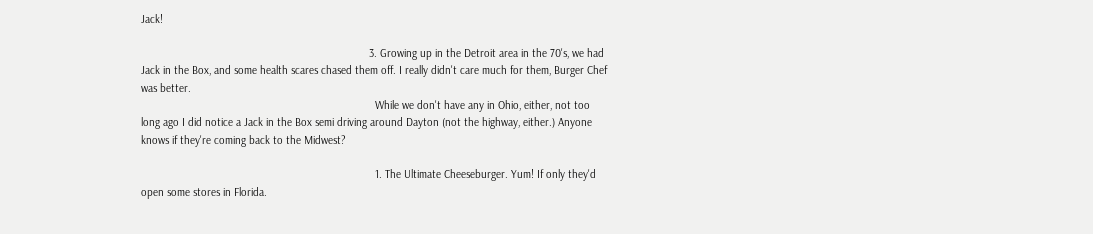Jack!

                                                                            3. Growing up in the Detroit area in the 70's, we had Jack in the Box, and some health scares chased them off. I really didn't care much for them, Burger Chef was better.
                                                                              While we don't have any in Ohio, either, not too long ago I did notice a Jack in the Box semi driving around Dayton (not the highway, either.) Anyone knows if they're coming back to the Midwest?

                                                                              1. The Ultimate Cheeseburger. Yum! If only they'd open some stores in Florida.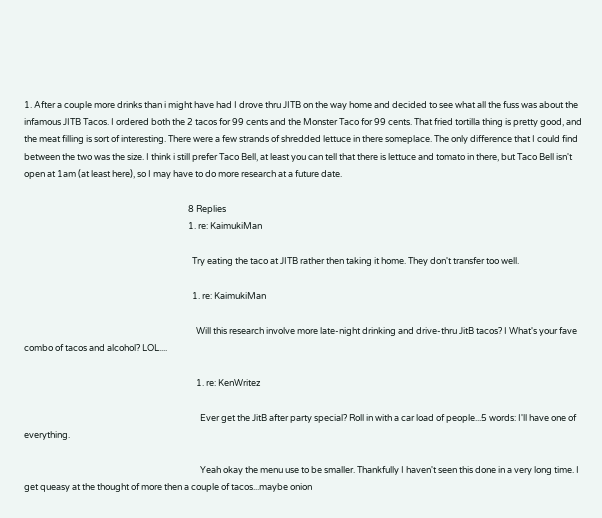1. After a couple more drinks than i might have had I drove thru JITB on the way home and decided to see what all the fuss was about the infamous JITB Tacos. I ordered both the 2 tacos for 99 cents and the Monster Taco for 99 cents. That fried tortilla thing is pretty good, and the meat filling is sort of interesting. There were a few strands of shredded lettuce in there someplace. The only difference that I could find between the two was the size. I think i still prefer Taco Bell, at least you can tell that there is lettuce and tomato in there, but Taco Bell isn't open at 1am (at least here), so I may have to do more research at a future date.

                                                                                  8 Replies
                                                                                  1. re: KaimukiMan

                                                                                    Try eating the taco at JITB rather then taking it home. They don't transfer too well.

                                                                                    1. re: KaimukiMan

                                                                                      Will this research involve more late-night drinking and drive-thru JitB tacos? I What's your fave combo of tacos and alcohol? LOL....

                                                                                      1. re: KenWritez

                                                                                        Ever get the JitB after party special? Roll in with a car load of people...5 words: I'll have one of everything.

                                                                                        Yeah okay the menu use to be smaller. Thankfully I haven't seen this done in a very long time. I get queasy at the thought of more then a couple of tacos...maybe onion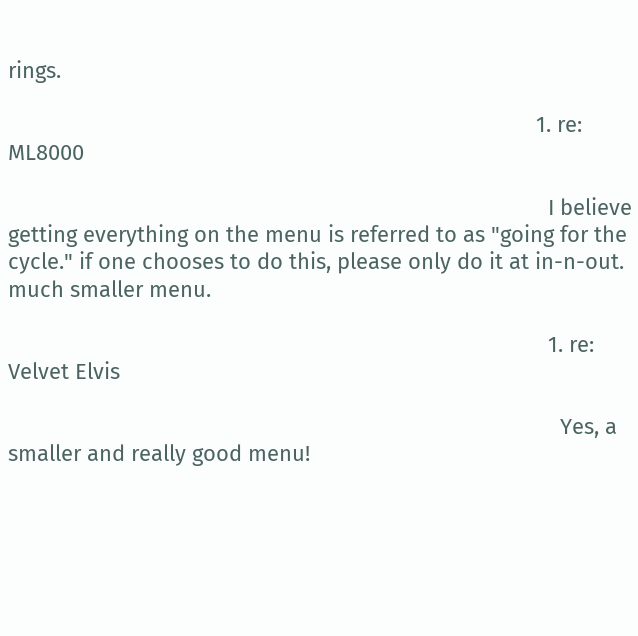rings.

                                                                                        1. re: ML8000

                                                                                          I believe getting everything on the menu is referred to as "going for the cycle." if one chooses to do this, please only do it at in-n-out. much smaller menu.

                                                                                          1. re: Velvet Elvis

                                                                                            Yes, a smaller and really good menu!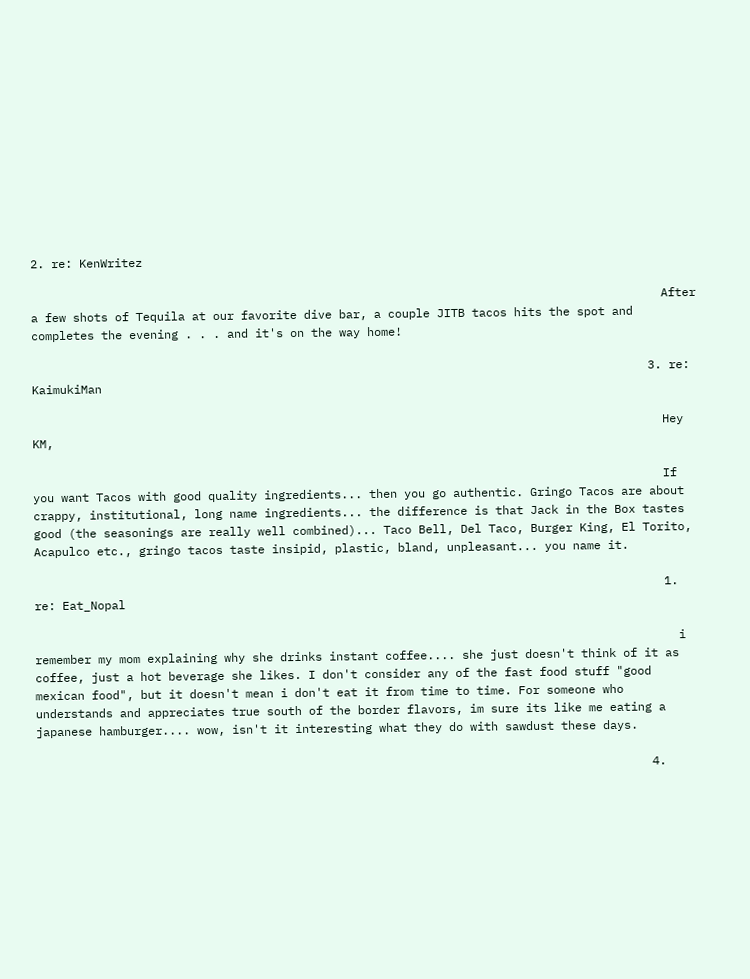2. re: KenWritez

                                                                                          After a few shots of Tequila at our favorite dive bar, a couple JITB tacos hits the spot and completes the evening . . . and it's on the way home!

                                                                                        3. re: KaimukiMan

                                                                                          Hey KM,

                                                                                          If you want Tacos with good quality ingredients... then you go authentic. Gringo Tacos are about crappy, institutional, long name ingredients... the difference is that Jack in the Box tastes good (the seasonings are really well combined)... Taco Bell, Del Taco, Burger King, El Torito, Acapulco etc., gringo tacos taste insipid, plastic, bland, unpleasant... you name it.

                                                                                          1. re: Eat_Nopal

                                                                                            i remember my mom explaining why she drinks instant coffee.... she just doesn't think of it as coffee, just a hot beverage she likes. I don't consider any of the fast food stuff "good mexican food", but it doesn't mean i don't eat it from time to time. For someone who understands and appreciates true south of the border flavors, im sure its like me eating a japanese hamburger.... wow, isn't it interesting what they do with sawdust these days.

                                                                                        4.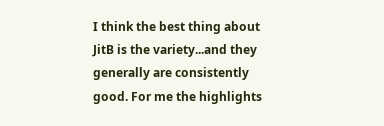I think the best thing about JitB is the variety...and they generally are consistently good. For me the highlights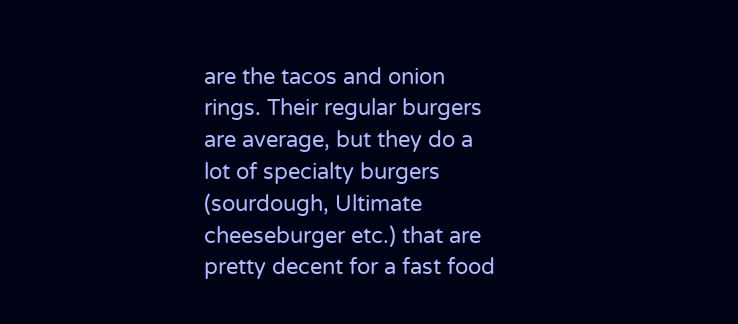are the tacos and onion rings. Their regular burgers are average, but they do a lot of specialty burgers (sourdough, Ultimate cheeseburger etc.) that are pretty decent for a fast food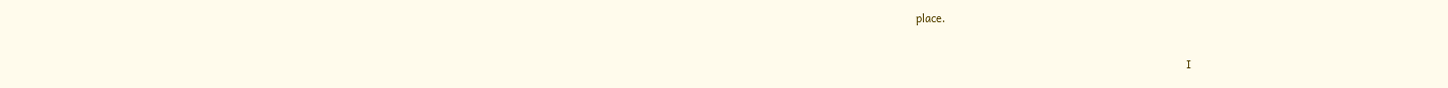place.

                                                                                          I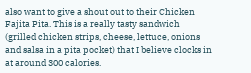also want to give a shout out to their Chicken Fajita Pita. This is a really tasty sandwich (grilled chicken strips, cheese, lettuce, onions and salsa in a pita pocket) that I believe clocks in at around 300 calories.